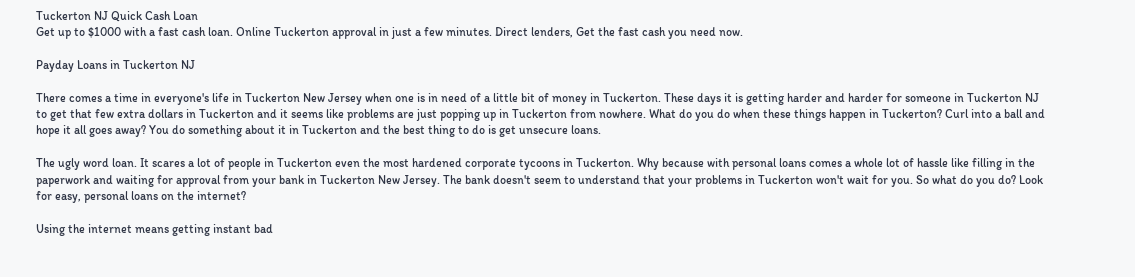Tuckerton NJ Quick Cash Loan
Get up to $1000 with a fast cash loan. Online Tuckerton approval in just a few minutes. Direct lenders, Get the fast cash you need now.

Payday Loans in Tuckerton NJ

There comes a time in everyone's life in Tuckerton New Jersey when one is in need of a little bit of money in Tuckerton. These days it is getting harder and harder for someone in Tuckerton NJ to get that few extra dollars in Tuckerton and it seems like problems are just popping up in Tuckerton from nowhere. What do you do when these things happen in Tuckerton? Curl into a ball and hope it all goes away? You do something about it in Tuckerton and the best thing to do is get unsecure loans.

The ugly word loan. It scares a lot of people in Tuckerton even the most hardened corporate tycoons in Tuckerton. Why because with personal loans comes a whole lot of hassle like filling in the paperwork and waiting for approval from your bank in Tuckerton New Jersey. The bank doesn't seem to understand that your problems in Tuckerton won't wait for you. So what do you do? Look for easy, personal loans on the internet?

Using the internet means getting instant bad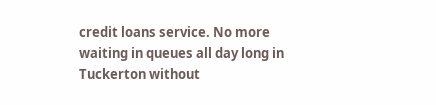credit loans service. No more waiting in queues all day long in Tuckerton without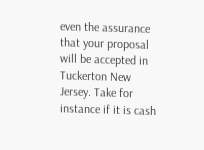even the assurance that your proposal will be accepted in Tuckerton New Jersey. Take for instance if it is cash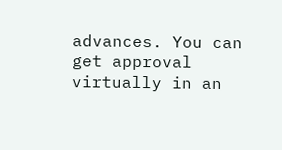advances. You can get approval virtually in an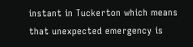instant in Tuckerton which means that unexpected emergency is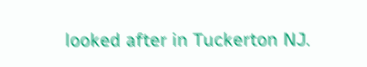looked after in Tuckerton NJ.